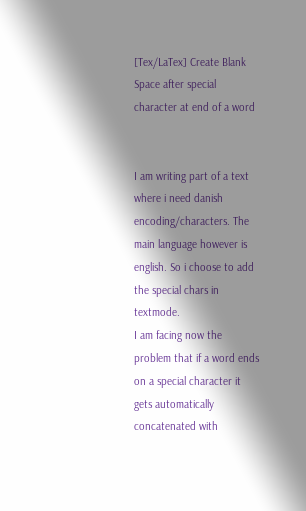[Tex/LaTex] Create Blank Space after special character at end of a word


I am writing part of a text where i need danish encoding/characters. The main language however is english. So i choose to add the special chars in textmode.
I am facing now the problem that if a word ends on a special character it gets automatically concatenated with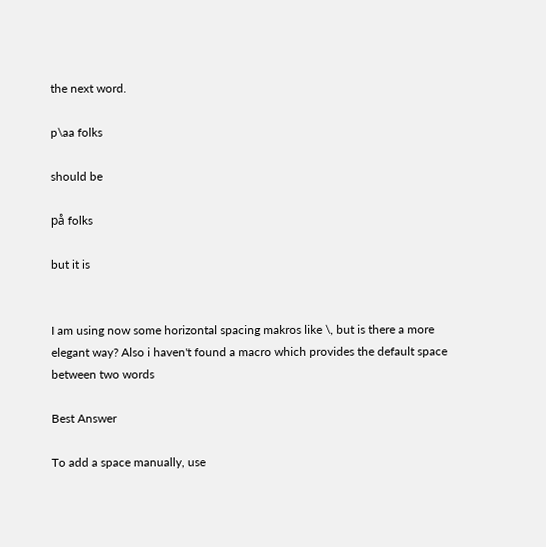the next word.

p\aa folks

should be

på folks

but it is


I am using now some horizontal spacing makros like \, but is there a more elegant way? Also i haven't found a macro which provides the default space between two words

Best Answer

To add a space manually, use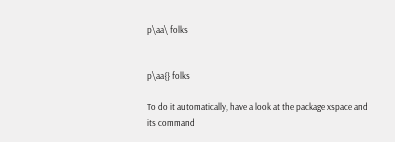p\aa\ folks


p\aa{} folks

To do it automatically, have a look at the package xspace and its command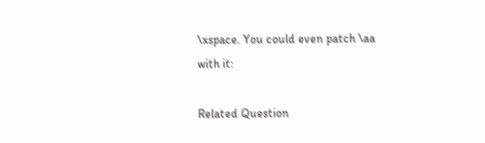\xspace. You could even patch \aa with it:

Related Question